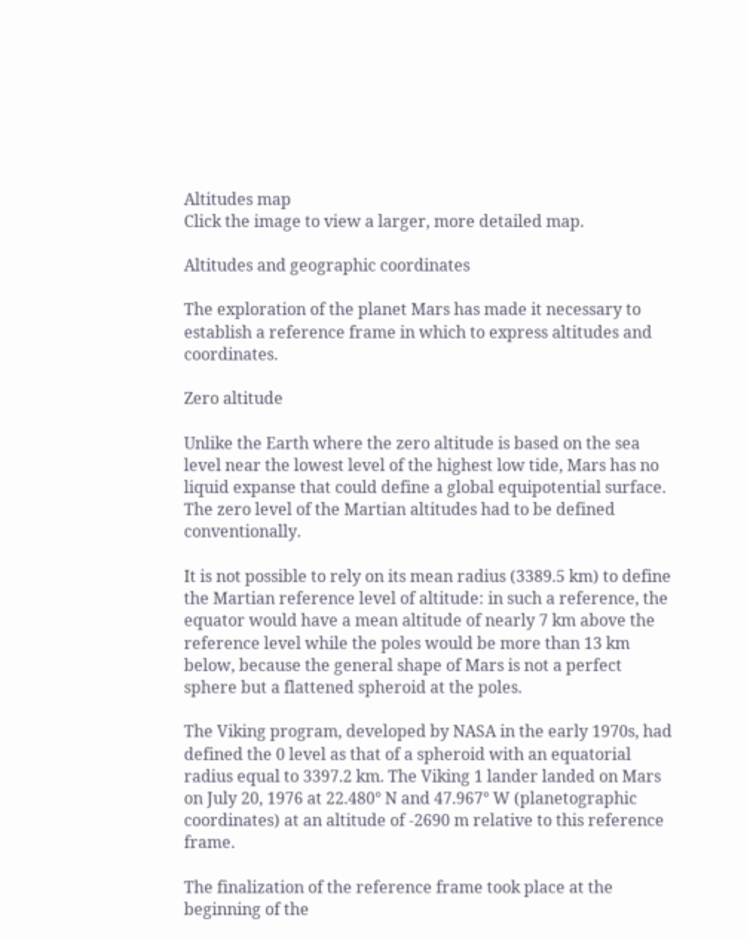Altitudes map
Click the image to view a larger, more detailed map.

Altitudes and geographic coordinates

The exploration of the planet Mars has made it necessary to establish a reference frame in which to express altitudes and coordinates.

Zero altitude

Unlike the Earth where the zero altitude is based on the sea level near the lowest level of the highest low tide, Mars has no liquid expanse that could define a global equipotential surface. The zero level of the Martian altitudes had to be defined conventionally.

It is not possible to rely on its mean radius (3389.5 km) to define the Martian reference level of altitude: in such a reference, the equator would have a mean altitude of nearly 7 km above the reference level while the poles would be more than 13 km below, because the general shape of Mars is not a perfect sphere but a flattened spheroid at the poles.

The Viking program, developed by NASA in the early 1970s, had defined the 0 level as that of a spheroid with an equatorial radius equal to 3397.2 km. The Viking 1 lander landed on Mars on July 20, 1976 at 22.480° N and 47.967° W (planetographic coordinates) at an altitude of -2690 m relative to this reference frame.

The finalization of the reference frame took place at the beginning of the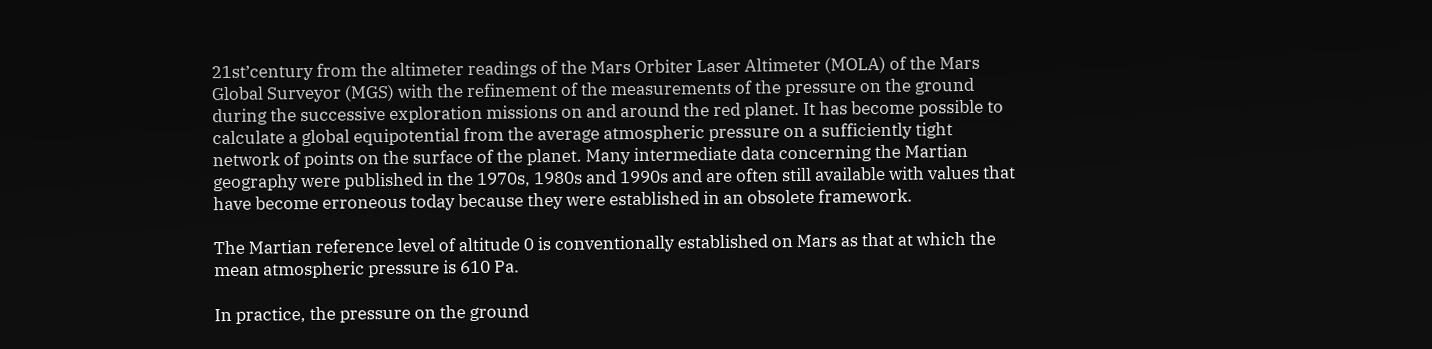21st’century from the altimeter readings of the Mars Orbiter Laser Altimeter (MOLA) of the Mars Global Surveyor (MGS) with the refinement of the measurements of the pressure on the ground during the successive exploration missions on and around the red planet. It has become possible to calculate a global equipotential from the average atmospheric pressure on a sufficiently tight network of points on the surface of the planet. Many intermediate data concerning the Martian geography were published in the 1970s, 1980s and 1990s and are often still available with values that have become erroneous today because they were established in an obsolete framework.

The Martian reference level of altitude 0 is conventionally established on Mars as that at which the mean atmospheric pressure is 610 Pa.

In practice, the pressure on the ground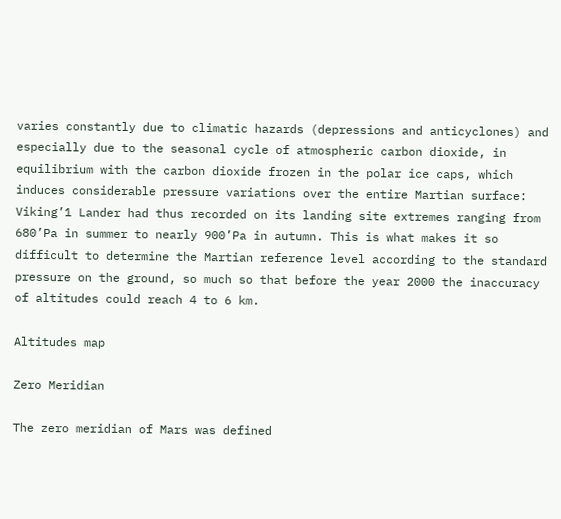varies constantly due to climatic hazards (depressions and anticyclones) and especially due to the seasonal cycle of atmospheric carbon dioxide, in equilibrium with the carbon dioxide frozen in the polar ice caps, which induces considerable pressure variations over the entire Martian surface: Viking’1 Lander had thus recorded on its landing site extremes ranging from 680’Pa in summer to nearly 900’Pa in autumn. This is what makes it so difficult to determine the Martian reference level according to the standard pressure on the ground, so much so that before the year 2000 the inaccuracy of altitudes could reach 4 to 6 km.

Altitudes map

Zero Meridian

The zero meridian of Mars was defined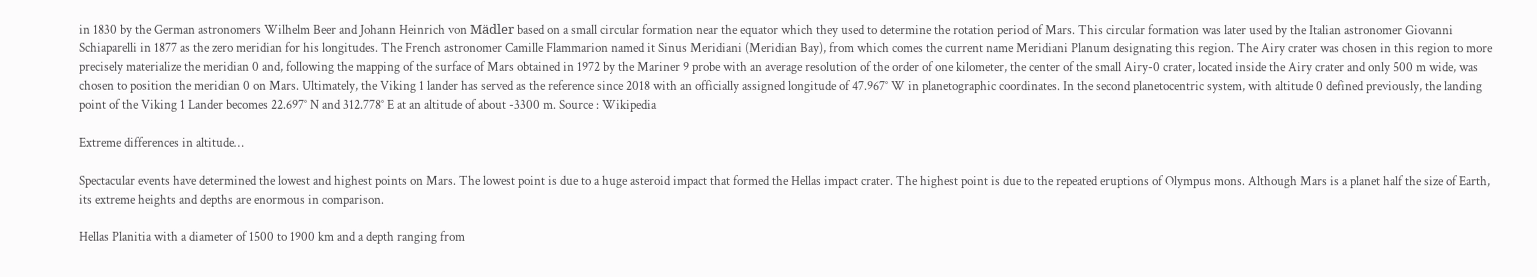in 1830 by the German astronomers Wilhelm Beer and Johann Heinrich von Mädler based on a small circular formation near the equator which they used to determine the rotation period of Mars. This circular formation was later used by the Italian astronomer Giovanni Schiaparelli in 1877 as the zero meridian for his longitudes. The French astronomer Camille Flammarion named it Sinus Meridiani (Meridian Bay), from which comes the current name Meridiani Planum designating this region. The Airy crater was chosen in this region to more precisely materialize the meridian 0 and, following the mapping of the surface of Mars obtained in 1972 by the Mariner 9 probe with an average resolution of the order of one kilometer, the center of the small Airy-0 crater, located inside the Airy crater and only 500 m wide, was chosen to position the meridian 0 on Mars. Ultimately, the Viking 1 lander has served as the reference since 2018 with an officially assigned longitude of 47.967° W in planetographic coordinates. In the second planetocentric system, with altitude 0 defined previously, the landing point of the Viking 1 Lander becomes 22.697° N and 312.778° E at an altitude of about -3300 m. Source : Wikipedia

Extreme differences in altitude…

Spectacular events have determined the lowest and highest points on Mars. The lowest point is due to a huge asteroid impact that formed the Hellas impact crater. The highest point is due to the repeated eruptions of Olympus mons. Although Mars is a planet half the size of Earth, its extreme heights and depths are enormous in comparison.

Hellas Planitia with a diameter of 1500 to 1900 km and a depth ranging from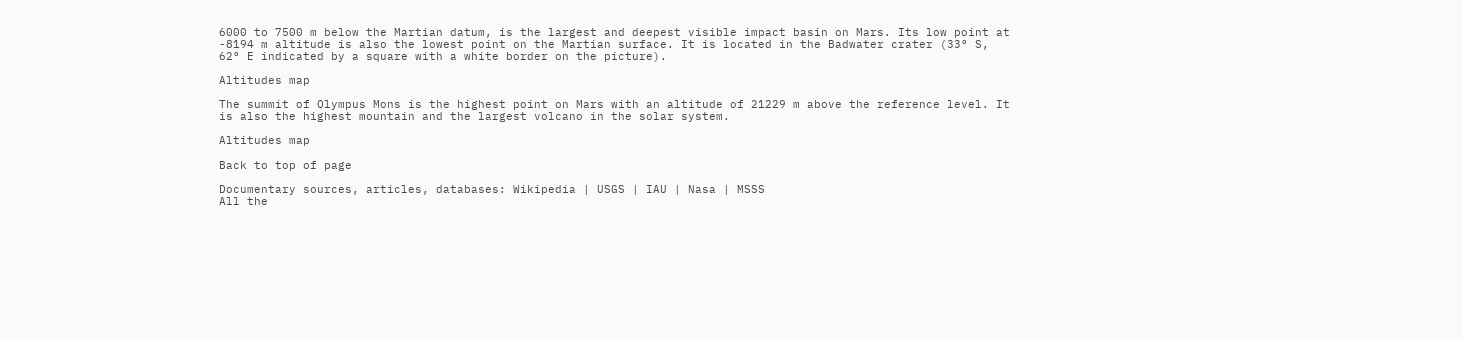6000 to 7500 m below the Martian datum, is the largest and deepest visible impact basin on Mars. Its low point at -8194 m altitude is also the lowest point on the Martian surface. It is located in the Badwater crater (33° S, 62° E indicated by a square with a white border on the picture).

Altitudes map

The summit of Olympus Mons is the highest point on Mars with an altitude of 21229 m above the reference level. It is also the highest mountain and the largest volcano in the solar system.

Altitudes map

Back to top of page

Documentary sources, articles, databases: Wikipedia | USGS | IAU | Nasa | MSSS
All the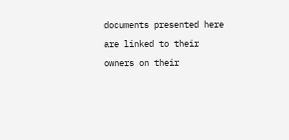documents presented here are linked to their owners on their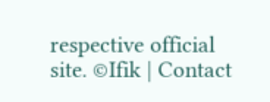respective official site. ©Ifik | Contact